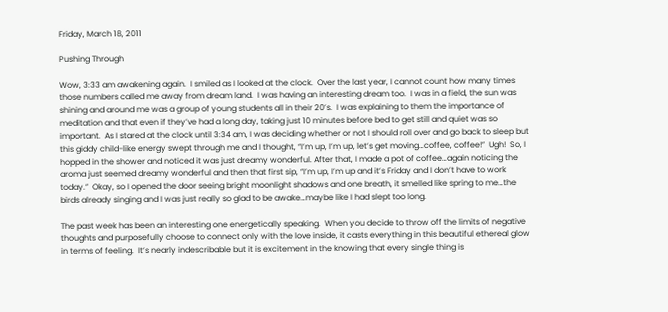Friday, March 18, 2011

Pushing Through

Wow, 3:33 am awakening again.  I smiled as I looked at the clock.  Over the last year, I cannot count how many times those numbers called me away from dream land.  I was having an interesting dream too.  I was in a field, the sun was shining and around me was a group of young students all in their 20’s.  I was explaining to them the importance of meditation and that even if they’ve had a long day, taking just 10 minutes before bed to get still and quiet was so important.  As I stared at the clock until 3:34 am, I was deciding whether or not I should roll over and go back to sleep but this giddy child-like energy swept through me and I thought, “I’m up, I’m up, let’s get moving…coffee, coffee!”  Ugh!  So, I hopped in the shower and noticed it was just dreamy wonderful. After that, I made a pot of coffee…again noticing the aroma just seemed dreamy wonderful and then that first sip, “I’m up, I’m up and it’s Friday and I don’t have to work today.”  Okay, so I opened the door seeing bright moonlight shadows and one breath, it smelled like spring to me…the birds already singing and I was just really so glad to be awake…maybe like I had slept too long.

The past week has been an interesting one energetically speaking.  When you decide to throw off the limits of negative thoughts and purposefully choose to connect only with the love inside, it casts everything in this beautiful ethereal glow in terms of feeling.  It’s nearly indescribable but it is excitement in the knowing that every single thing is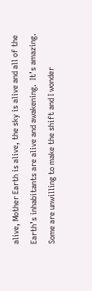alive, Mother Earth is alive, the sky is alive and all of the Earth’s inhabitants are alive and awakening.  It’s amazing.  Some are unwilling to make the shift and I wonder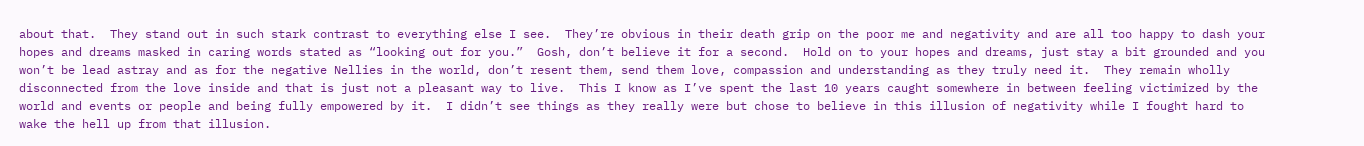about that.  They stand out in such stark contrast to everything else I see.  They’re obvious in their death grip on the poor me and negativity and are all too happy to dash your hopes and dreams masked in caring words stated as “looking out for you.”  Gosh, don’t believe it for a second.  Hold on to your hopes and dreams, just stay a bit grounded and you won’t be lead astray and as for the negative Nellies in the world, don’t resent them, send them love, compassion and understanding as they truly need it.  They remain wholly disconnected from the love inside and that is just not a pleasant way to live.  This I know as I’ve spent the last 10 years caught somewhere in between feeling victimized by the world and events or people and being fully empowered by it.  I didn’t see things as they really were but chose to believe in this illusion of negativity while I fought hard to wake the hell up from that illusion.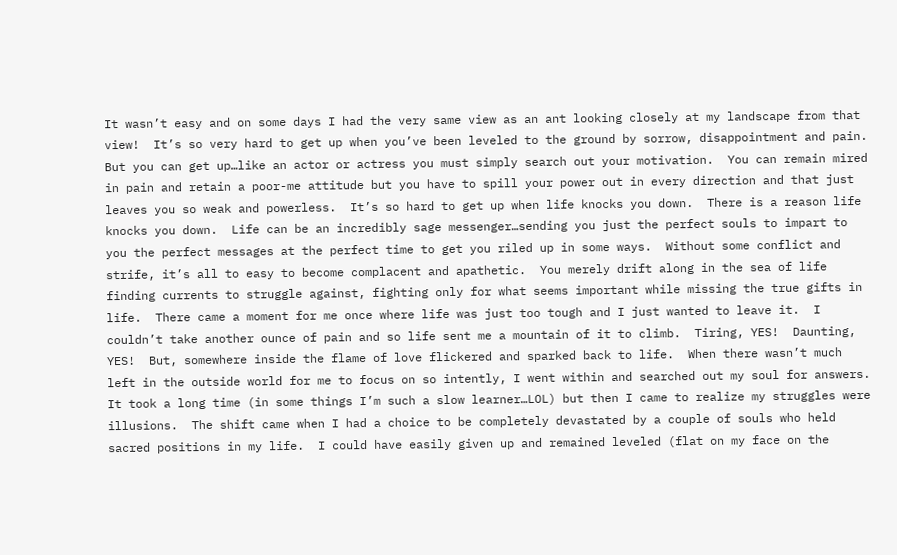It wasn’t easy and on some days I had the very same view as an ant looking closely at my landscape from that view!  It’s so very hard to get up when you’ve been leveled to the ground by sorrow, disappointment and pain.  But you can get up…like an actor or actress you must simply search out your motivation.  You can remain mired in pain and retain a poor-me attitude but you have to spill your power out in every direction and that just leaves you so weak and powerless.  It’s so hard to get up when life knocks you down.  There is a reason life knocks you down.  Life can be an incredibly sage messenger…sending you just the perfect souls to impart to you the perfect messages at the perfect time to get you riled up in some ways.  Without some conflict and strife, it’s all to easy to become complacent and apathetic.  You merely drift along in the sea of life finding currents to struggle against, fighting only for what seems important while missing the true gifts in life.  There came a moment for me once where life was just too tough and I just wanted to leave it.  I couldn’t take another ounce of pain and so life sent me a mountain of it to climb.  Tiring, YES!  Daunting, YES!  But, somewhere inside the flame of love flickered and sparked back to life.  When there wasn’t much left in the outside world for me to focus on so intently, I went within and searched out my soul for answers.  It took a long time (in some things I’m such a slow learner…LOL) but then I came to realize my struggles were illusions.  The shift came when I had a choice to be completely devastated by a couple of souls who held sacred positions in my life.  I could have easily given up and remained leveled (flat on my face on the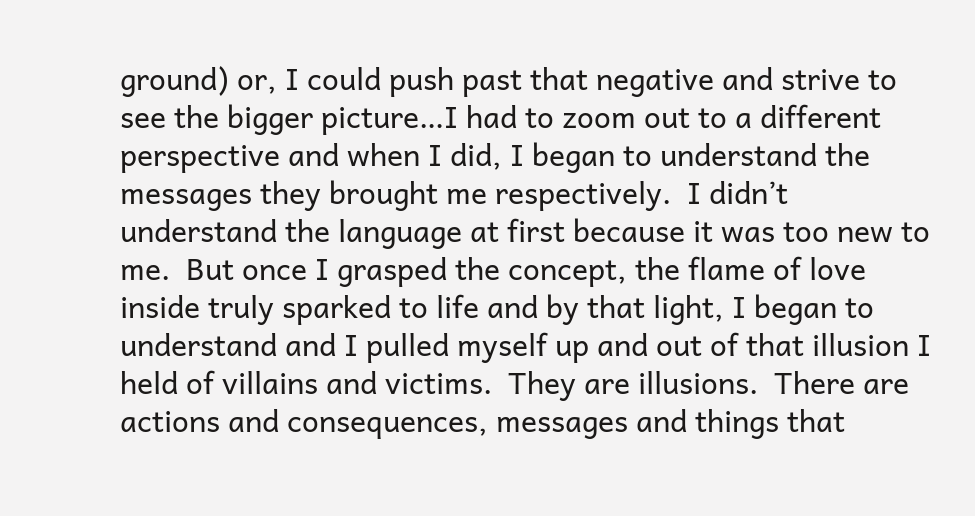ground) or, I could push past that negative and strive to see the bigger picture…I had to zoom out to a different perspective and when I did, I began to understand the messages they brought me respectively.  I didn’t understand the language at first because it was too new to me.  But once I grasped the concept, the flame of love inside truly sparked to life and by that light, I began to understand and I pulled myself up and out of that illusion I held of villains and victims.  They are illusions.  There are actions and consequences, messages and things that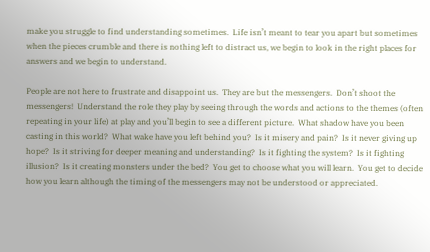make you struggle to find understanding sometimes.  Life isn’t meant to tear you apart but sometimes when the pieces crumble and there is nothing left to distract us, we begin to look in the right places for answers and we begin to understand.

People are not here to frustrate and disappoint us.  They are but the messengers.  Don’t shoot the messengers!  Understand the role they play by seeing through the words and actions to the themes (often repeating in your life) at play and you’ll begin to see a different picture.  What shadow have you been casting in this world?  What wake have you left behind you?  Is it misery and pain?  Is it never giving up hope?  Is it striving for deeper meaning and understanding?  Is it fighting the system?  Is it fighting illusion?  Is it creating monsters under the bed?  You get to choose what you will learn.  You get to decide how you learn although the timing of the messengers may not be understood or appreciated.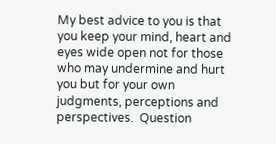My best advice to you is that you keep your mind, heart and eyes wide open not for those who may undermine and hurt you but for your own judgments, perceptions and perspectives.  Question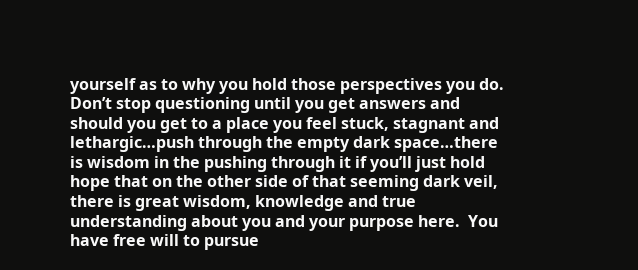yourself as to why you hold those perspectives you do.  Don’t stop questioning until you get answers and should you get to a place you feel stuck, stagnant and lethargic…push through the empty dark space…there is wisdom in the pushing through it if you’ll just hold hope that on the other side of that seeming dark veil, there is great wisdom, knowledge and true understanding about you and your purpose here.  You have free will to pursue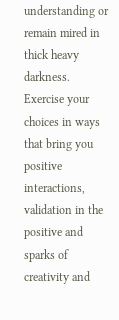understanding or remain mired in thick heavy darkness.  Exercise your choices in ways that bring you positive interactions, validation in the positive and sparks of creativity and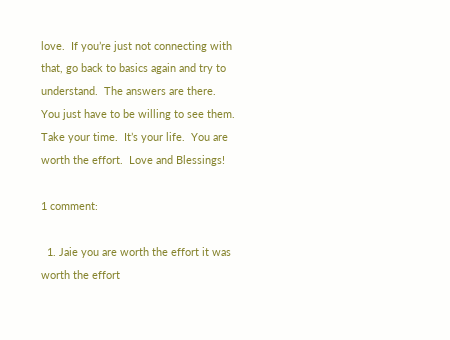love.  If you’re just not connecting with that, go back to basics again and try to understand.  The answers are there.  You just have to be willing to see them.  Take your time.  It’s your life.  You are worth the effort.  Love and Blessings!

1 comment:

  1. Jaie you are worth the effort it was worth the effort